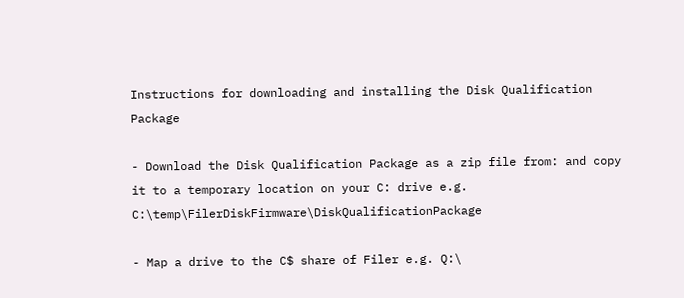Instructions for downloading and installing the Disk Qualification Package

- Download the Disk Qualification Package as a zip file from: and copy it to a temporary location on your C: drive e.g. C:\temp\FilerDiskFirmware\DiskQualificationPackage

- Map a drive to the C$ share of Filer e.g. Q:\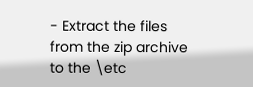- Extract the files from the zip archive to the \etc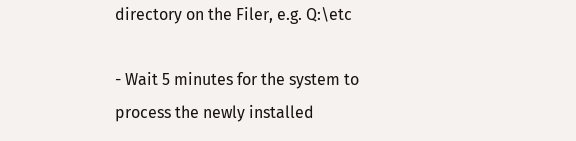directory on the Filer, e.g. Q:\etc

- Wait 5 minutes for the system to process the newly installed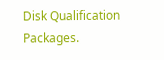Disk Qualification Packages.